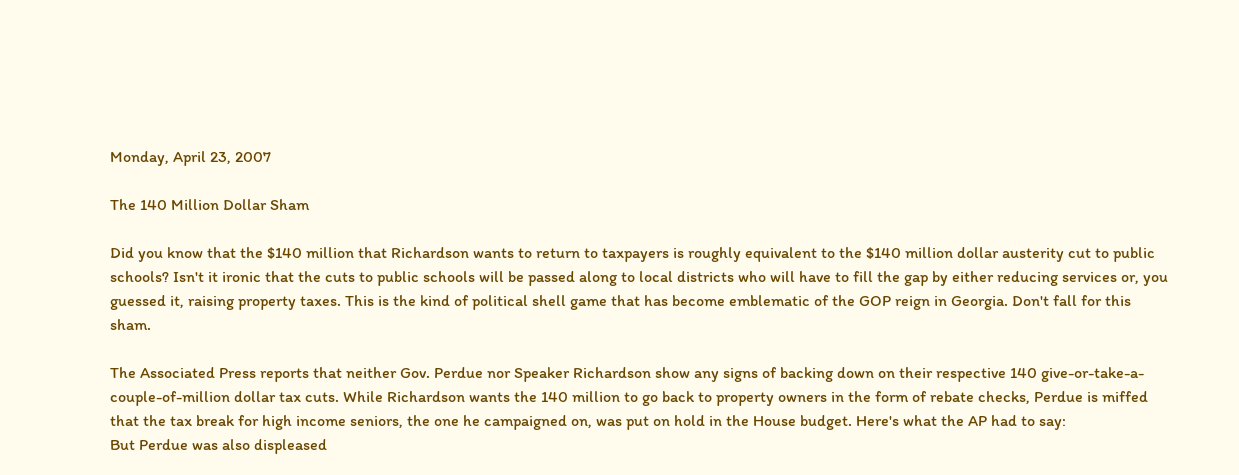Monday, April 23, 2007

The 140 Million Dollar Sham

Did you know that the $140 million that Richardson wants to return to taxpayers is roughly equivalent to the $140 million dollar austerity cut to public schools? Isn't it ironic that the cuts to public schools will be passed along to local districts who will have to fill the gap by either reducing services or, you guessed it, raising property taxes. This is the kind of political shell game that has become emblematic of the GOP reign in Georgia. Don't fall for this sham.

The Associated Press reports that neither Gov. Perdue nor Speaker Richardson show any signs of backing down on their respective 140 give-or-take-a-couple-of-million dollar tax cuts. While Richardson wants the 140 million to go back to property owners in the form of rebate checks, Perdue is miffed that the tax break for high income seniors, the one he campaigned on, was put on hold in the House budget. Here's what the AP had to say:
But Perdue was also displeased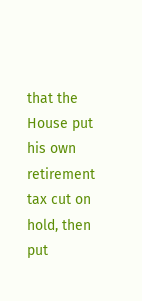that the House put his own retirement tax cut on hold, then put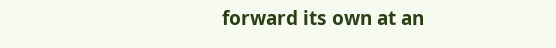forward its own at an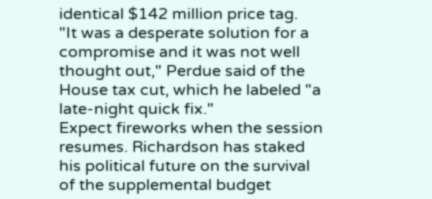identical $142 million price tag.
"It was a desperate solution for a compromise and it was not well thought out," Perdue said of the House tax cut, which he labeled "a late-night quick fix."
Expect fireworks when the session resumes. Richardson has staked his political future on the survival of the supplemental budget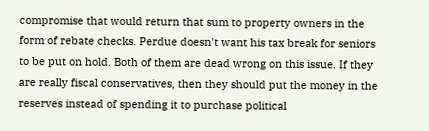compromise that would return that sum to property owners in the form of rebate checks. Perdue doesn't want his tax break for seniors to be put on hold. Both of them are dead wrong on this issue. If they are really fiscal conservatives, then they should put the money in the reserves instead of spending it to purchase political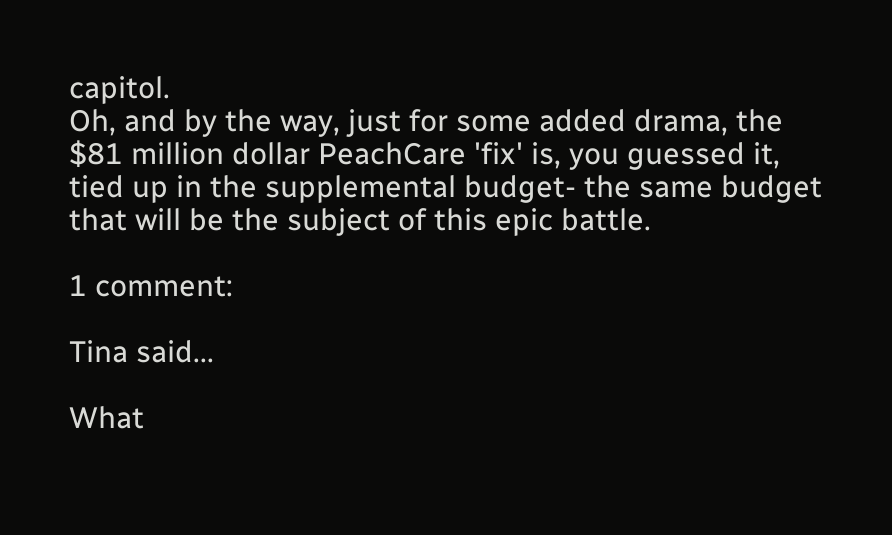capitol.
Oh, and by the way, just for some added drama, the $81 million dollar PeachCare 'fix' is, you guessed it, tied up in the supplemental budget- the same budget that will be the subject of this epic battle.

1 comment:

Tina said...

What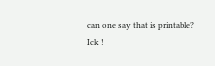can one say that is printable?
Ick !